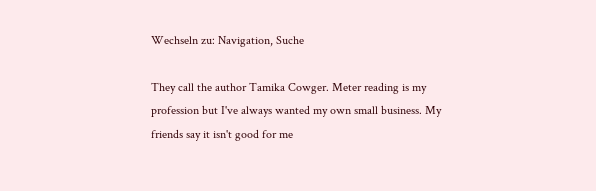Wechseln zu: Navigation, Suche

They call the author Tamika Cowger. Meter reading is my profession but I've always wanted my own small business. My friends say it isn't good for me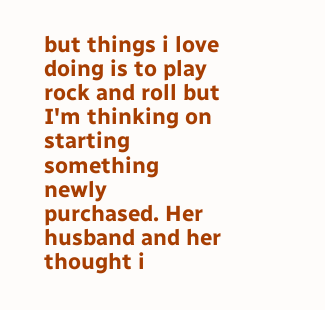but things i love doing is to play rock and roll but I'm thinking on starting something newly purchased. Her husband and her thought i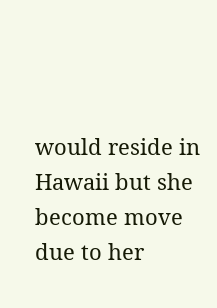would reside in Hawaii but she become move due to her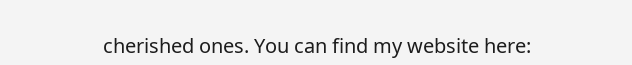cherished ones. You can find my website here: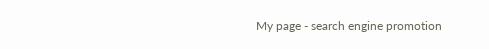My page - search engine promotion